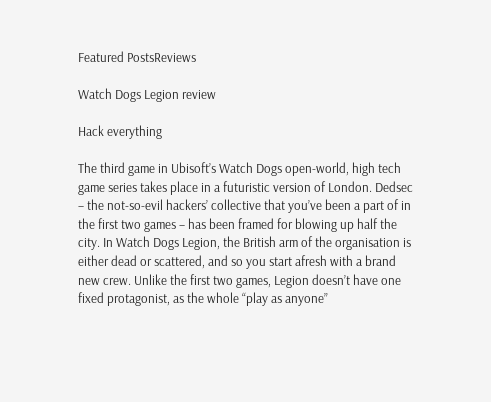Featured PostsReviews

Watch Dogs Legion review

Hack everything

The third game in Ubisoft’s Watch Dogs open-world, high tech game series takes place in a futuristic version of London. Dedsec – the not-so-evil hackers’ collective that you’ve been a part of in the first two games – has been framed for blowing up half the city. In Watch Dogs Legion, the British arm of the organisation is either dead or scattered, and so you start afresh with a brand new crew. Unlike the first two games, Legion doesn’t have one fixed protagonist, as the whole “play as anyone”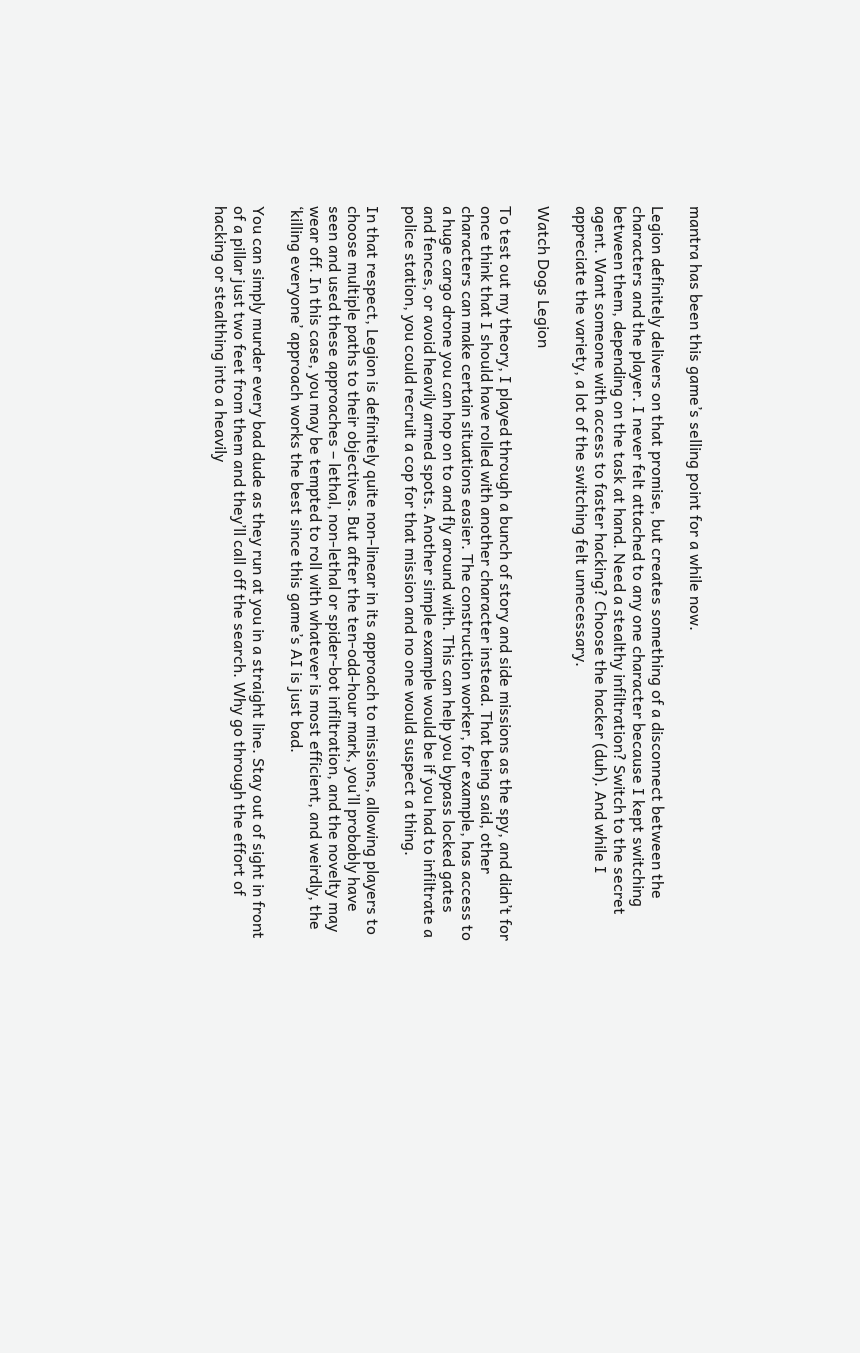mantra has been this game’s selling point for a while now.

Legion definitely delivers on that promise, but creates something of a disconnect between the characters and the player. I never felt attached to any one character because I kept switching between them, depending on the task at hand. Need a stealthy infiltration? Switch to the secret agent. Want someone with access to faster hacking? Choose the hacker (duh). And while I appreciate the variety, a lot of the switching felt unnecessary.

Watch Dogs Legion

To test out my theory, I played through a bunch of story and side missions as the spy, and didn’t for once think that I should have rolled with another character instead. That being said, other characters can make certain situations easier. The construction worker, for example, has access to a huge cargo drone you can hop on to and fly around with. This can help you bypass locked gates and fences, or avoid heavily armed spots. Another simple example would be if you had to infiltrate a police station, you could recruit a cop for that mission and no one would suspect a thing.

In that respect, Legion is definitely quite non-linear in its approach to missions, allowing players to choose multiple paths to their objectives. But after the ten-odd-hour mark, you’ll probably have seen and used these approaches – lethal, non-lethal or spider-bot infiltration, and the novelty may wear off. In this case, you may be tempted to roll with whatever is most efficient, and weirdly, the ‘killing everyone’ approach works the best since this game’s AI is just bad.

You can simply murder every bad dude as they run at you in a straight line. Stay out of sight in front of a pillar just two feet from them and they’ll call off the search. Why go through the effort of hacking or stealthing into a heavily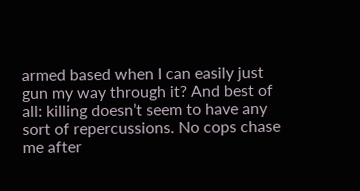armed based when I can easily just gun my way through it? And best of all: killing doesn’t seem to have any sort of repercussions. No cops chase me after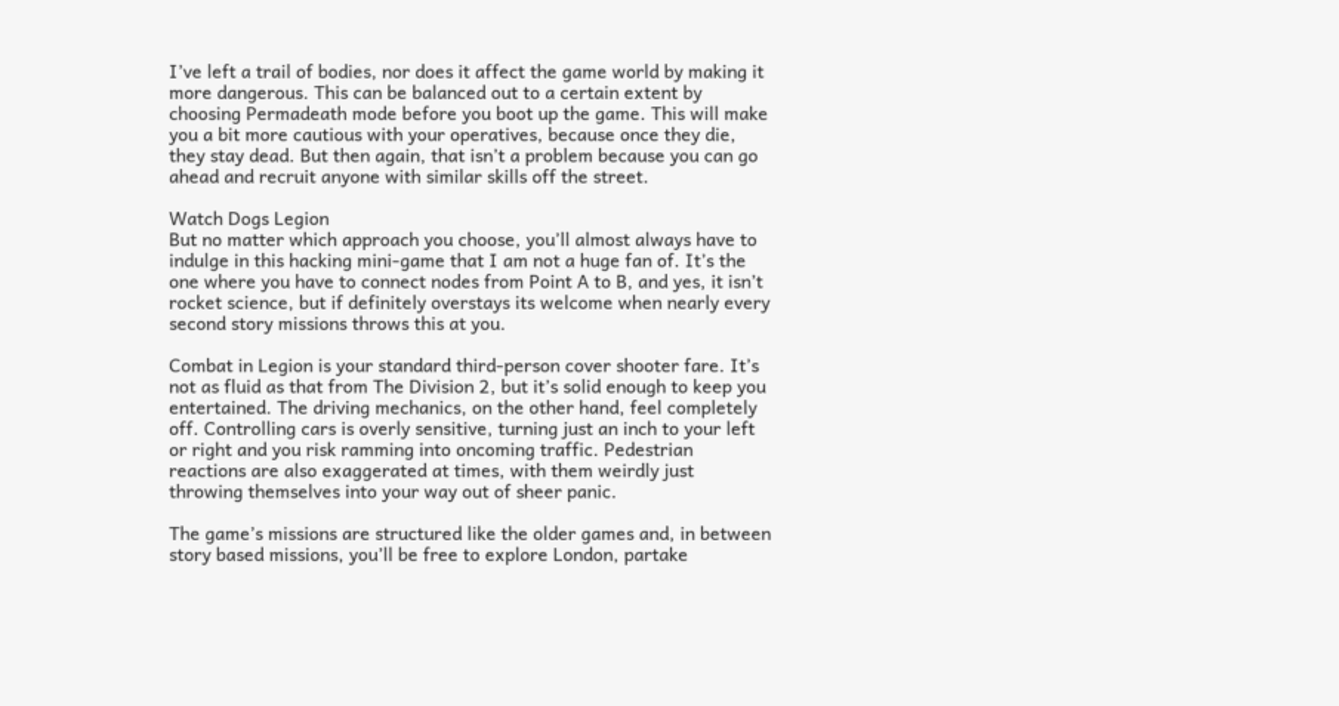I’ve left a trail of bodies, nor does it affect the game world by making it more dangerous. This can be balanced out to a certain extent by choosing Permadeath mode before you boot up the game. This will make you a bit more cautious with your operatives, because once they die, they stay dead. But then again, that isn’t a problem because you can go ahead and recruit anyone with similar skills off the street.

Watch Dogs Legion
But no matter which approach you choose, you’ll almost always have to indulge in this hacking mini-game that I am not a huge fan of. It’s the one where you have to connect nodes from Point A to B, and yes, it isn’t rocket science, but if definitely overstays its welcome when nearly every second story missions throws this at you.

Combat in Legion is your standard third-person cover shooter fare. It’s not as fluid as that from The Division 2, but it’s solid enough to keep you entertained. The driving mechanics, on the other hand, feel completely off. Controlling cars is overly sensitive, turning just an inch to your left or right and you risk ramming into oncoming traffic. Pedestrian reactions are also exaggerated at times, with them weirdly just throwing themselves into your way out of sheer panic.

The game’s missions are structured like the older games and, in between story based missions, you’ll be free to explore London, partake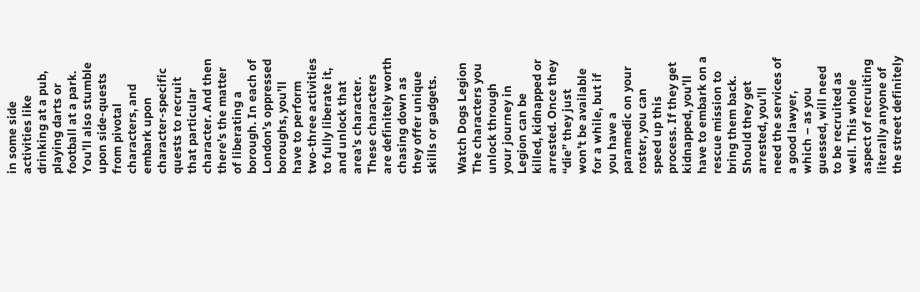in some side activities like drinking at a pub, playing darts or football at a park. You’ll also stumble upon side-quests from pivotal characters, and embark upon character-specific quests to recruit that particular character. And then there’s the matter of liberating a borough. In each of London’s oppressed boroughs, you’ll have to perform two-three activities to fully liberate it, and unlock that area’s character. These characters are definitely worth chasing down as they offer unique skills or gadgets.

Watch Dogs Legion
The characters you unlock through your journey in Legion can be killed, kidnapped or arrested. Once they “die” they just won’t be available for a while, but if you have a paramedic on your roster, you can speed up this process. If they get kidnapped, you’ll have to embark on a rescue mission to bring them back. Should they get arrested, you’ll need the services of a good lawyer, which – as you guessed, will need to be recruited as well. This whole aspect of recruiting literally anyone of the street definitely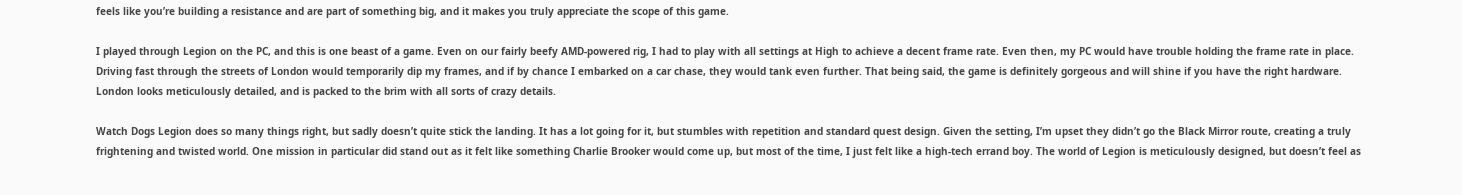feels like you’re building a resistance and are part of something big, and it makes you truly appreciate the scope of this game.

I played through Legion on the PC, and this is one beast of a game. Even on our fairly beefy AMD-powered rig, I had to play with all settings at High to achieve a decent frame rate. Even then, my PC would have trouble holding the frame rate in place. Driving fast through the streets of London would temporarily dip my frames, and if by chance I embarked on a car chase, they would tank even further. That being said, the game is definitely gorgeous and will shine if you have the right hardware. London looks meticulously detailed, and is packed to the brim with all sorts of crazy details.

Watch Dogs Legion does so many things right, but sadly doesn’t quite stick the landing. It has a lot going for it, but stumbles with repetition and standard quest design. Given the setting, I’m upset they didn’t go the Black Mirror route, creating a truly frightening and twisted world. One mission in particular did stand out as it felt like something Charlie Brooker would come up, but most of the time, I just felt like a high-tech errand boy. The world of Legion is meticulously designed, but doesn’t feel as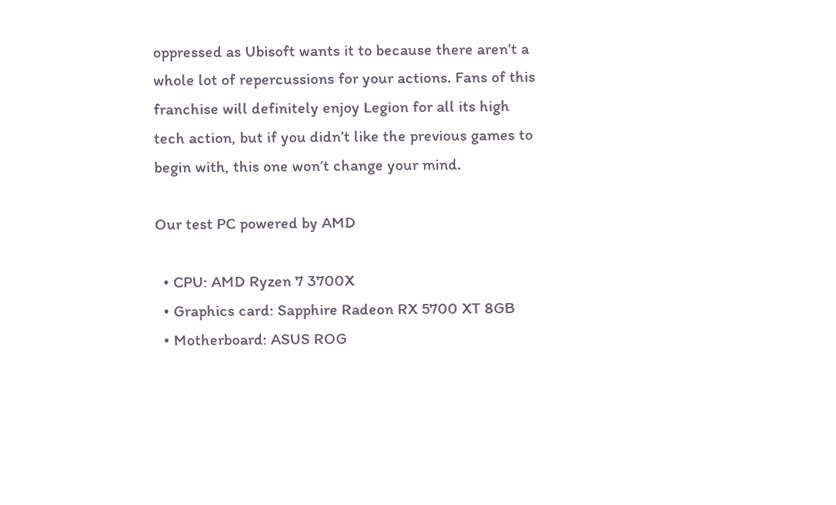oppressed as Ubisoft wants it to because there aren’t a whole lot of repercussions for your actions. Fans of this franchise will definitely enjoy Legion for all its high tech action, but if you didn’t like the previous games to begin with, this one won’t change your mind.

Our test PC powered by AMD

  • CPU: AMD Ryzen 7 3700X
  • Graphics card: Sapphire Radeon RX 5700 XT 8GB
  • Motherboard: ASUS ROG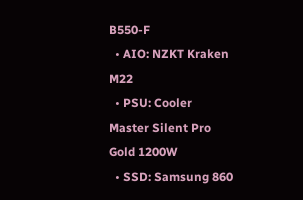B550-F
  • AIO: NZKT Kraken M22
  • PSU: Cooler Master Silent Pro Gold 1200W
  • SSD: Samsung 860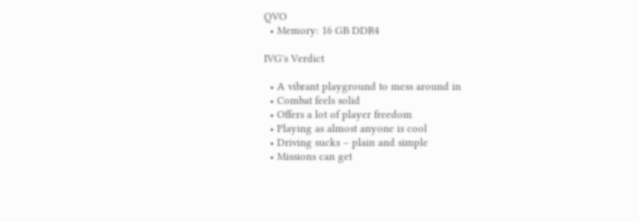QVO
  • Memory: 16 GB DDR4

IVG's Verdict

  • A vibrant playground to mess around in
  • Combat feels solid
  • Offers a lot of player freedom
  • Playing as almost anyone is cool
  • Driving sucks – plain and simple
  • Missions can get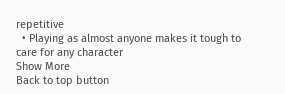repetitive
  • Playing as almost anyone makes it tough to care for any character
Show More
Back to top button